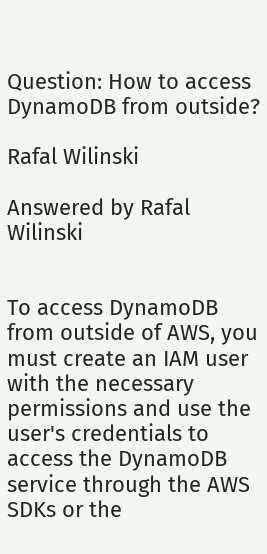Question: How to access DynamoDB from outside?

Rafal Wilinski

Answered by Rafal Wilinski


To access DynamoDB from outside of AWS, you must create an IAM user with the necessary permissions and use the user's credentials to access the DynamoDB service through the AWS SDKs or the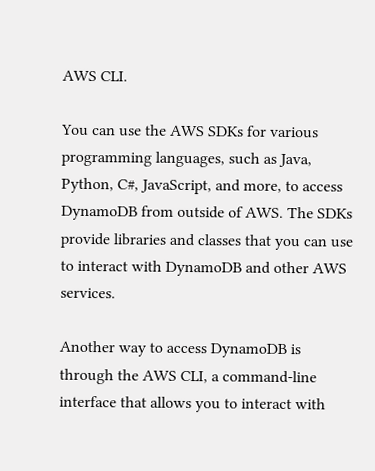AWS CLI.

You can use the AWS SDKs for various programming languages, such as Java, Python, C#, JavaScript, and more, to access DynamoDB from outside of AWS. The SDKs provide libraries and classes that you can use to interact with DynamoDB and other AWS services.

Another way to access DynamoDB is through the AWS CLI, a command-line interface that allows you to interact with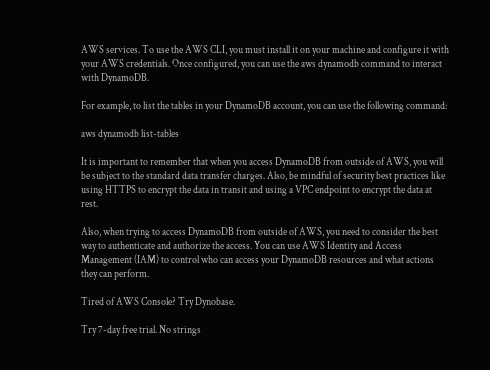AWS services. To use the AWS CLI, you must install it on your machine and configure it with your AWS credentials. Once configured, you can use the aws dynamodb command to interact with DynamoDB.

For example, to list the tables in your DynamoDB account, you can use the following command:

aws dynamodb list-tables

It is important to remember that when you access DynamoDB from outside of AWS, you will be subject to the standard data transfer charges. Also, be mindful of security best practices like using HTTPS to encrypt the data in transit and using a VPC endpoint to encrypt the data at rest.

Also, when trying to access DynamoDB from outside of AWS, you need to consider the best way to authenticate and authorize the access. You can use AWS Identity and Access Management (IAM) to control who can access your DynamoDB resources and what actions they can perform.

Tired of AWS Console? Try Dynobase.

Try 7-day free trial. No strings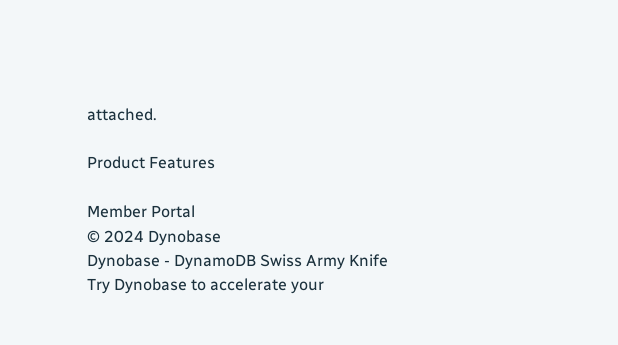attached.

Product Features

Member Portal
© 2024 Dynobase
Dynobase - DynamoDB Swiss Army Knife
Try Dynobase to accelerate your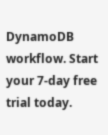DynamoDB workflow. Start your 7-day free trial today.